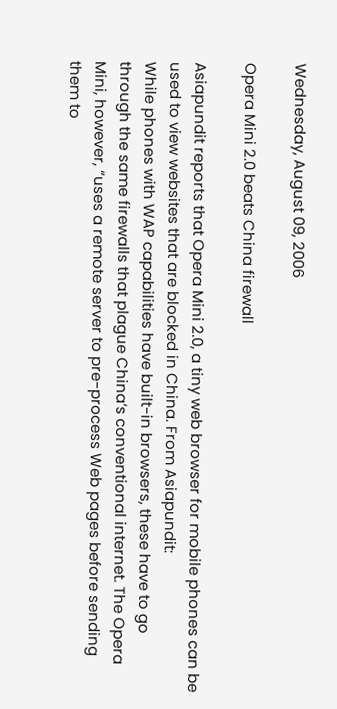Wednesday, August 09, 2006

Opera Mini 2.0 beats China firewall

Asiapundit reports that Opera Mini 2.0, a tiny web browser for mobile phones can be used to view websites that are blocked in China. From Asiapundit:
While phones with WAP capabilities have built-in browsers, these have to go through the same firewalls that plague China’s conventional internet. The Opera Mini, however, “uses a remote server to pre-process Web pages before sending them to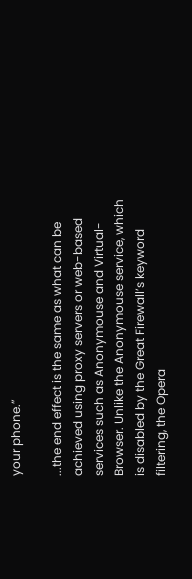your phone.”

...the end effect is the same as what can be achieved using proxy servers or web-based services such as Anonymouse and Virtual-Browser. Unlike the Anonymouse service, which is disabled by the Great Firewall’s keyword filtering, the Opera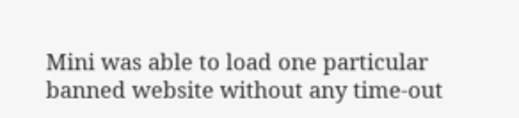Mini was able to load one particular banned website without any time-out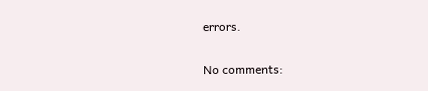errors.

No comments: